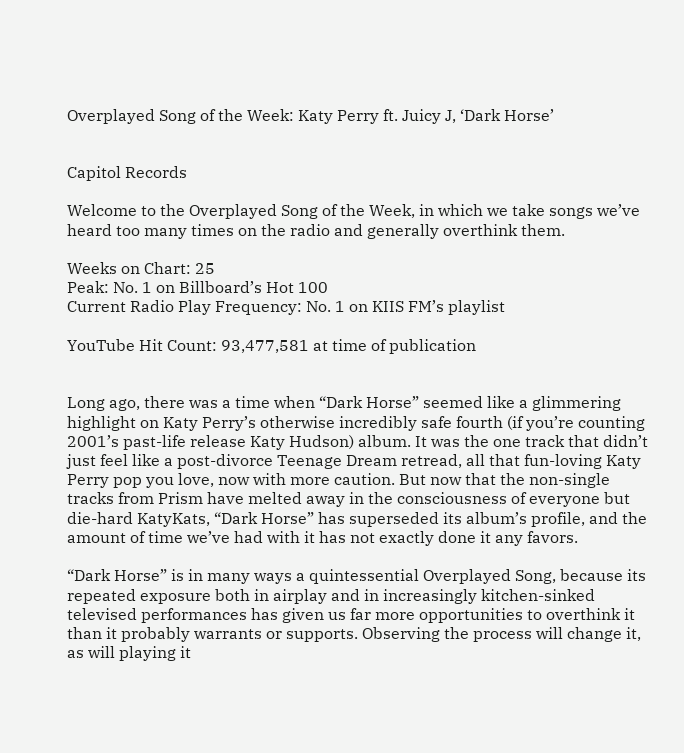Overplayed Song of the Week: Katy Perry ft. Juicy J, ‘Dark Horse’


Capitol Records

Welcome to the Overplayed Song of the Week, in which we take songs we’ve heard too many times on the radio and generally overthink them.

Weeks on Chart: 25
Peak: No. 1 on Billboard’s Hot 100
Current Radio Play Frequency: No. 1 on KIIS FM’s playlist

YouTube Hit Count: 93,477,581 at time of publication


Long ago, there was a time when “Dark Horse” seemed like a glimmering highlight on Katy Perry’s otherwise incredibly safe fourth (if you’re counting 2001’s past-life release Katy Hudson) album. It was the one track that didn’t just feel like a post-divorce Teenage Dream retread, all that fun-loving Katy Perry pop you love, now with more caution. But now that the non-single tracks from Prism have melted away in the consciousness of everyone but die-hard KatyKats, “Dark Horse” has superseded its album’s profile, and the amount of time we’ve had with it has not exactly done it any favors.

“Dark Horse” is in many ways a quintessential Overplayed Song, because its repeated exposure both in airplay and in increasingly kitchen-sinked televised performances has given us far more opportunities to overthink it than it probably warrants or supports. Observing the process will change it, as will playing it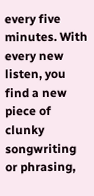every five minutes. With every new listen, you find a new piece of clunky songwriting or phrasing,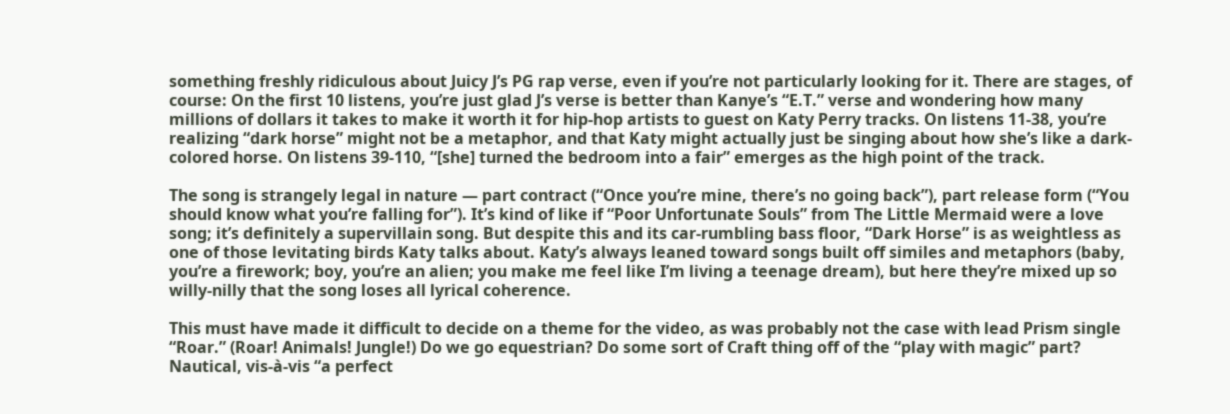something freshly ridiculous about Juicy J’s PG rap verse, even if you’re not particularly looking for it. There are stages, of course: On the first 10 listens, you’re just glad J’s verse is better than Kanye’s “E.T.” verse and wondering how many millions of dollars it takes to make it worth it for hip-hop artists to guest on Katy Perry tracks. On listens 11-38, you’re realizing “dark horse” might not be a metaphor, and that Katy might actually just be singing about how she’s like a dark-colored horse. On listens 39-110, “[she] turned the bedroom into a fair” emerges as the high point of the track.

The song is strangely legal in nature — part contract (“Once you’re mine, there’s no going back”), part release form (“You should know what you’re falling for”). It’s kind of like if “Poor Unfortunate Souls” from The Little Mermaid were a love song; it’s definitely a supervillain song. But despite this and its car-rumbling bass floor, “Dark Horse” is as weightless as one of those levitating birds Katy talks about. Katy’s always leaned toward songs built off similes and metaphors (baby, you’re a firework; boy, you’re an alien; you make me feel like I’m living a teenage dream), but here they’re mixed up so willy-nilly that the song loses all lyrical coherence.

This must have made it difficult to decide on a theme for the video, as was probably not the case with lead Prism single “Roar.” (Roar! Animals! Jungle!) Do we go equestrian? Do some sort of Craft thing off of the “play with magic” part? Nautical, vis-à-vis “a perfect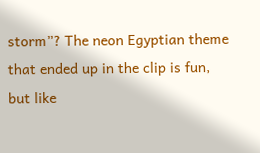storm”? The neon Egyptian theme that ended up in the clip is fun, but like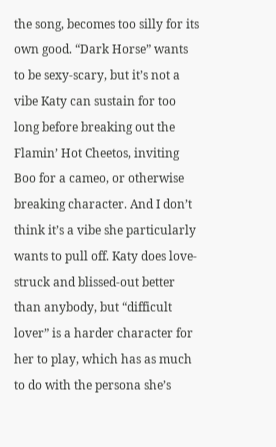the song, becomes too silly for its own good. “Dark Horse” wants to be sexy-scary, but it’s not a vibe Katy can sustain for too long before breaking out the Flamin’ Hot Cheetos, inviting Boo for a cameo, or otherwise breaking character. And I don’t think it’s a vibe she particularly wants to pull off. Katy does love-struck and blissed-out better than anybody, but “difficult lover” is a harder character for her to play, which has as much to do with the persona she’s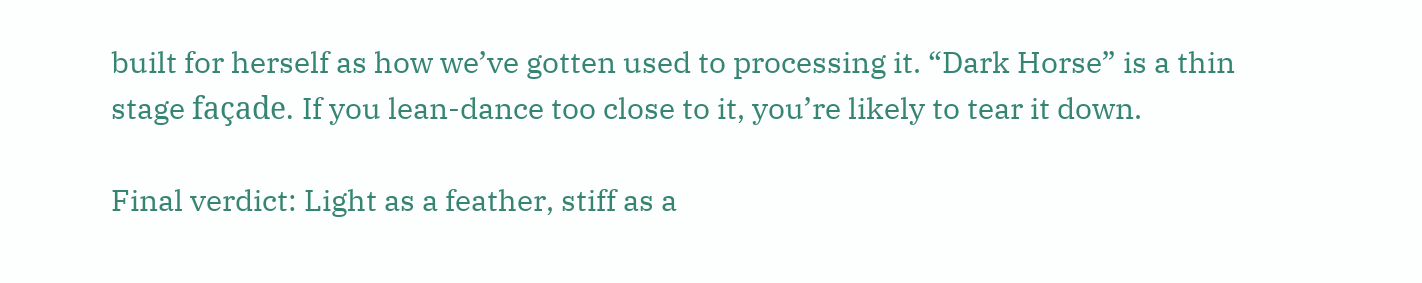built for herself as how we’ve gotten used to processing it. “Dark Horse” is a thin stage façade. If you lean-dance too close to it, you’re likely to tear it down.

Final verdict: Light as a feather, stiff as a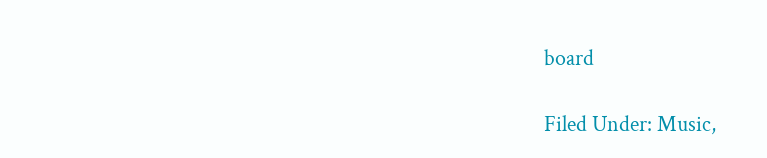board

Filed Under: Music,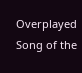Overplayed Song of the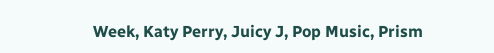Week, Katy Perry, Juicy J, Pop Music, Prism